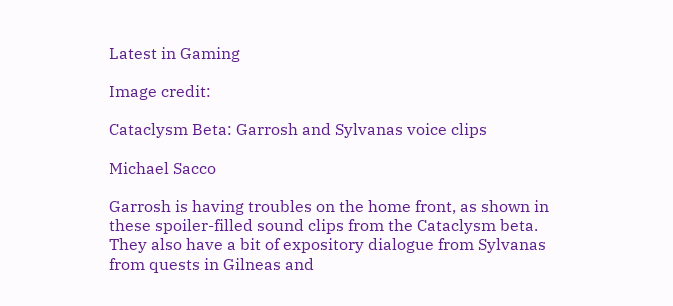Latest in Gaming

Image credit:

Cataclysm Beta: Garrosh and Sylvanas voice clips

Michael Sacco

Garrosh is having troubles on the home front, as shown in these spoiler-filled sound clips from the Cataclysm beta. They also have a bit of expository dialogue from Sylvanas from quests in Gilneas and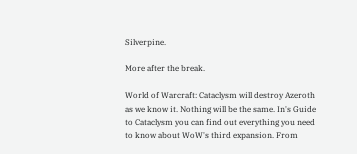Silverpine.

More after the break.

World of Warcraft: Cataclysm will destroy Azeroth as we know it. Nothing will be the same. In's Guide to Cataclysm you can find out everything you need to know about WoW's third expansion. From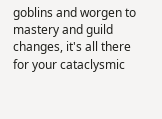goblins and worgen to mastery and guild changes, it's all there for your cataclysmic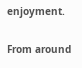enjoyment.

From around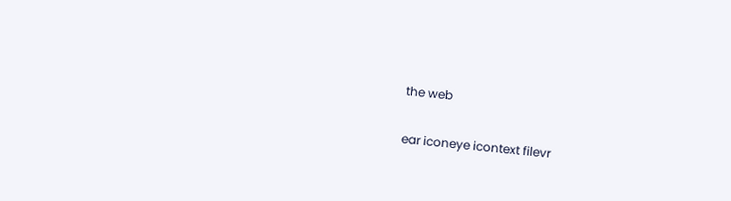the web

ear iconeye icontext filevr